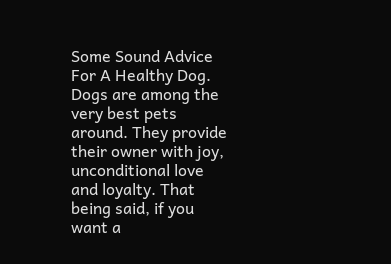Some Sound Advice For A Healthy Dog. Dogs are among the very best pets around. They provide their owner with joy, unconditional love and loyalty. That being said, if you want a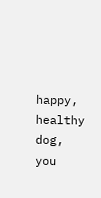happy, healthy dog, you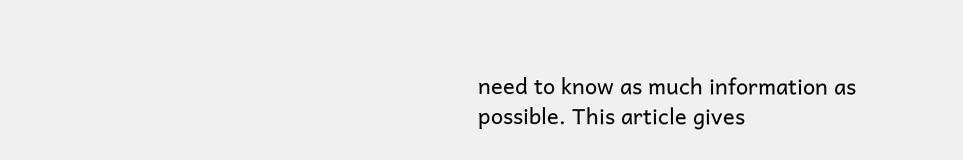need to know as much information as possible. This article gives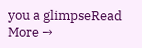you a glimpseRead More →